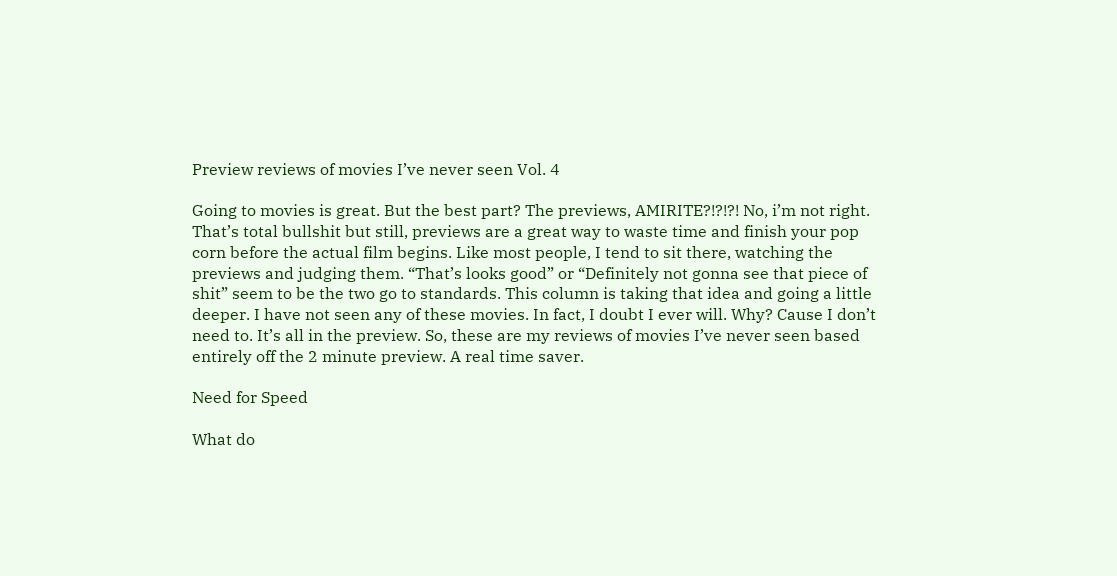Preview reviews of movies I’ve never seen Vol. 4

Going to movies is great. But the best part? The previews, AMIRITE?!?!?! No, i’m not right. That’s total bullshit but still, previews are a great way to waste time and finish your pop corn before the actual film begins. Like most people, I tend to sit there, watching the previews and judging them. “That’s looks good” or “Definitely not gonna see that piece of shit” seem to be the two go to standards. This column is taking that idea and going a little deeper. I have not seen any of these movies. In fact, I doubt I ever will. Why? Cause I don’t need to. It’s all in the preview. So, these are my reviews of movies I’ve never seen based entirely off the 2 minute preview. A real time saver.

Need for Speed

What do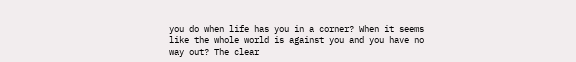you do when life has you in a corner? When it seems like the whole world is against you and you have no way out? The clear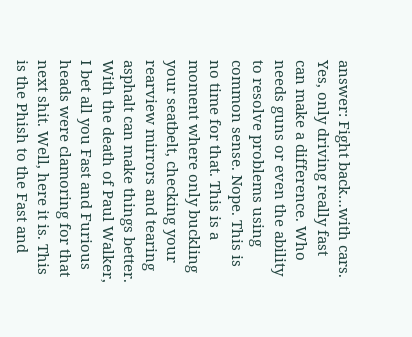answer: Fight back…with cars.
Yes, only driving really fast can make a difference. Who needs guns or even the ability to resolve problems using common sense. Nope. This is no time for that. This is a moment where only buckling your seatbelt, checking your rearview mirrors and tearing asphalt can make things better.
With the death of Paul Walker, I bet all you Fast and Furious heads were clamoring for that next shit. Well, here it is. This is the Phish to the Fast and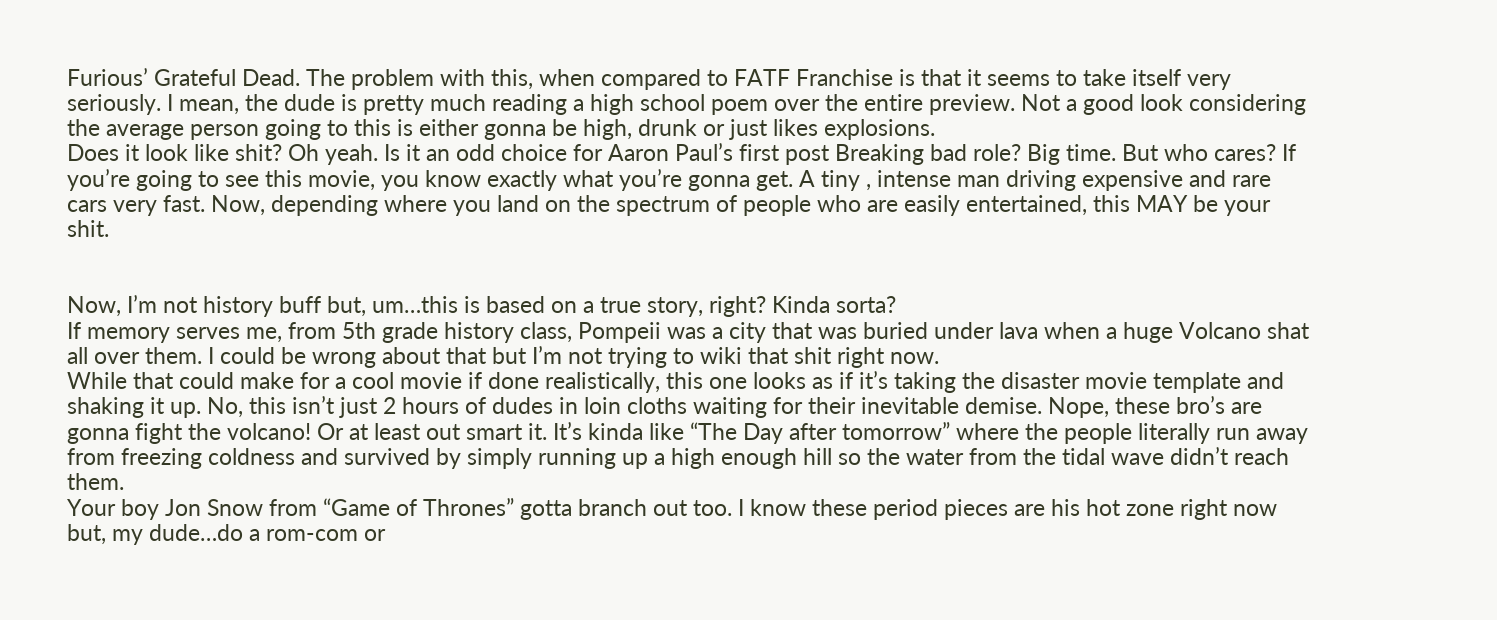Furious’ Grateful Dead. The problem with this, when compared to FATF Franchise is that it seems to take itself very seriously. I mean, the dude is pretty much reading a high school poem over the entire preview. Not a good look considering the average person going to this is either gonna be high, drunk or just likes explosions.
Does it look like shit? Oh yeah. Is it an odd choice for Aaron Paul’s first post Breaking bad role? Big time. But who cares? If you’re going to see this movie, you know exactly what you’re gonna get. A tiny , intense man driving expensive and rare cars very fast. Now, depending where you land on the spectrum of people who are easily entertained, this MAY be your shit.


Now, I’m not history buff but, um…this is based on a true story, right? Kinda sorta?
If memory serves me, from 5th grade history class, Pompeii was a city that was buried under lava when a huge Volcano shat all over them. I could be wrong about that but I’m not trying to wiki that shit right now.
While that could make for a cool movie if done realistically, this one looks as if it’s taking the disaster movie template and shaking it up. No, this isn’t just 2 hours of dudes in loin cloths waiting for their inevitable demise. Nope, these bro’s are gonna fight the volcano! Or at least out smart it. It’s kinda like “The Day after tomorrow” where the people literally run away from freezing coldness and survived by simply running up a high enough hill so the water from the tidal wave didn’t reach them.
Your boy Jon Snow from “Game of Thrones” gotta branch out too. I know these period pieces are his hot zone right now but, my dude…do a rom-com or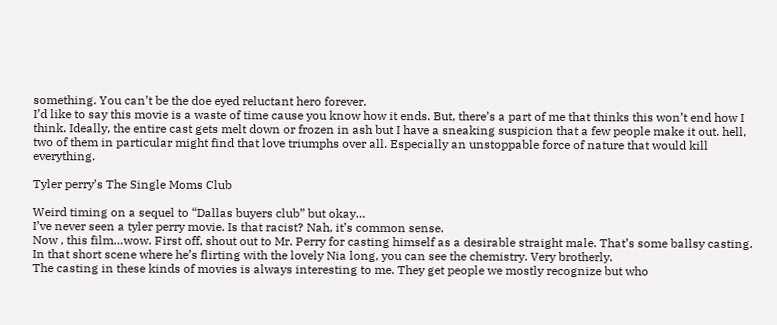something. You can’t be the doe eyed reluctant hero forever.
I’d like to say this movie is a waste of time cause you know how it ends. But, there’s a part of me that thinks this won’t end how I think. Ideally, the entire cast gets melt down or frozen in ash but I have a sneaking suspicion that a few people make it out. hell, two of them in particular might find that love triumphs over all. Especially an unstoppable force of nature that would kill everything.

Tyler perry’s The Single Moms Club

Weird timing on a sequel to “Dallas buyers club” but okay…
I’ve never seen a tyler perry movie. Is that racist? Nah, it’s common sense.
Now , this film…wow. First off, shout out to Mr. Perry for casting himself as a desirable straight male. That’s some ballsy casting. In that short scene where he’s flirting with the lovely Nia long, you can see the chemistry. Very brotherly.
The casting in these kinds of movies is always interesting to me. They get people we mostly recognize but who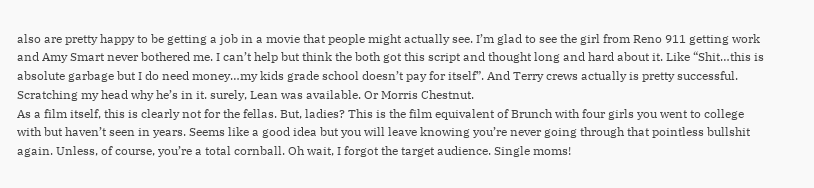also are pretty happy to be getting a job in a movie that people might actually see. I’m glad to see the girl from Reno 911 getting work and Amy Smart never bothered me. I can’t help but think the both got this script and thought long and hard about it. Like “Shit…this is absolute garbage but I do need money…my kids grade school doesn’t pay for itself”. And Terry crews actually is pretty successful. Scratching my head why he’s in it. surely, Lean was available. Or Morris Chestnut.
As a film itself, this is clearly not for the fellas. But, ladies? This is the film equivalent of Brunch with four girls you went to college with but haven’t seen in years. Seems like a good idea but you will leave knowing you’re never going through that pointless bullshit again. Unless, of course, you’re a total cornball. Oh wait, I forgot the target audience. Single moms!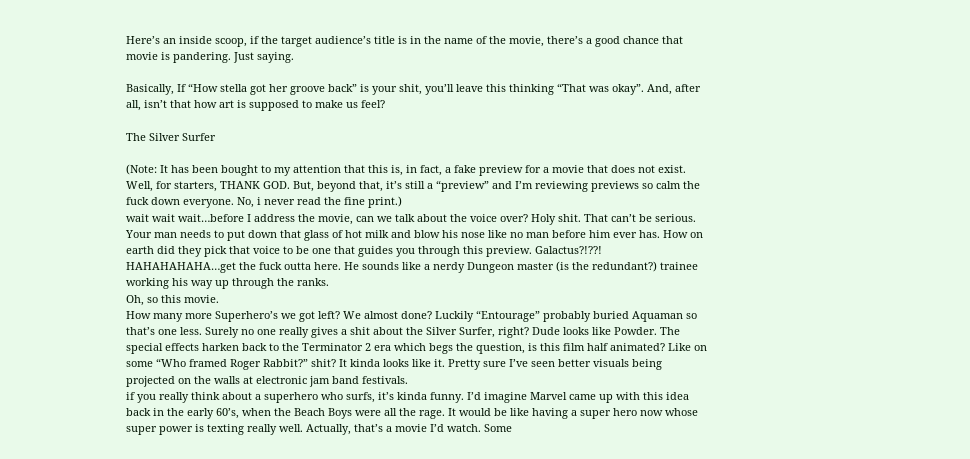Here’s an inside scoop, if the target audience’s title is in the name of the movie, there’s a good chance that movie is pandering. Just saying.

Basically, If “How stella got her groove back” is your shit, you’ll leave this thinking “That was okay”. And, after all, isn’t that how art is supposed to make us feel?

The Silver Surfer

(Note: It has been bought to my attention that this is, in fact, a fake preview for a movie that does not exist. Well, for starters, THANK GOD. But, beyond that, it’s still a “preview” and I’m reviewing previews so calm the fuck down everyone. No, i never read the fine print.)
wait wait wait…before I address the movie, can we talk about the voice over? Holy shit. That can’t be serious. Your man needs to put down that glass of hot milk and blow his nose like no man before him ever has. How on earth did they pick that voice to be one that guides you through this preview. Galactus?!??! HAHAHAHAHA…get the fuck outta here. He sounds like a nerdy Dungeon master (is the redundant?) trainee working his way up through the ranks.
Oh, so this movie.
How many more Superhero’s we got left? We almost done? Luckily “Entourage” probably buried Aquaman so that’s one less. Surely no one really gives a shit about the Silver Surfer, right? Dude looks like Powder. The special effects harken back to the Terminator 2 era which begs the question, is this film half animated? Like on some “Who framed Roger Rabbit?” shit? It kinda looks like it. Pretty sure I’ve seen better visuals being projected on the walls at electronic jam band festivals.
if you really think about a superhero who surfs, it’s kinda funny. I’d imagine Marvel came up with this idea back in the early 60’s, when the Beach Boys were all the rage. It would be like having a super hero now whose super power is texting really well. Actually, that’s a movie I’d watch. Some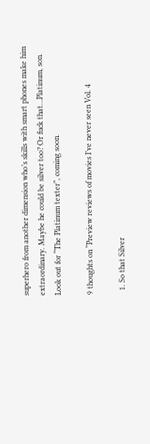superhero from another dimension who’s skills with smart phones make him extraordinary. Maybe he could be silver too? Or fuck that…Platinum, son. Look out for “The Platinum texter”, coming soon.

9 thoughts on “Preview reviews of movies I’ve never seen Vol. 4

  1. So that Silver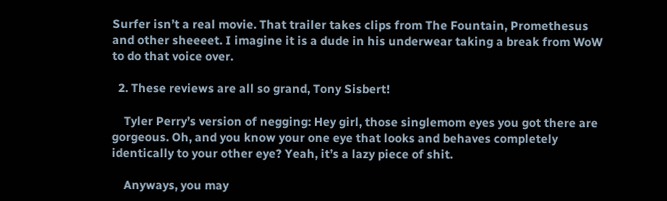Surfer isn’t a real movie. That trailer takes clips from The Fountain, Promethesus and other sheeeet. I imagine it is a dude in his underwear taking a break from WoW to do that voice over.

  2. These reviews are all so grand, Tony Sisbert!

    Tyler Perry’s version of negging: Hey girl, those singlemom eyes you got there are gorgeous. Oh, and you know your one eye that looks and behaves completely identically to your other eye? Yeah, it’s a lazy piece of shit.

    Anyways, you may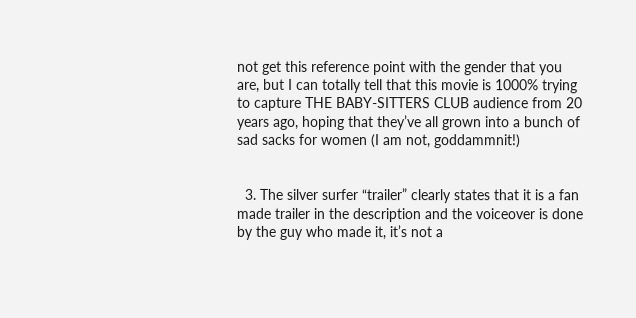not get this reference point with the gender that you are, but I can totally tell that this movie is 1000% trying to capture THE BABY-SITTERS CLUB audience from 20 years ago, hoping that they’ve all grown into a bunch of sad sacks for women (I am not, goddammnit!)


  3. The silver surfer “trailer” clearly states that it is a fan made trailer in the description and the voiceover is done by the guy who made it, it’s not a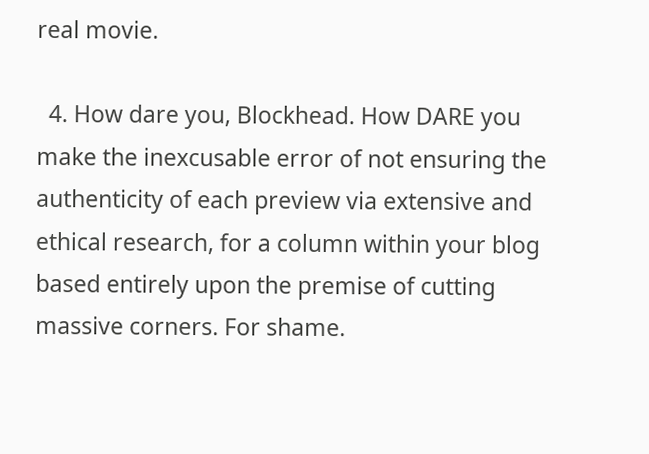real movie.

  4. How dare you, Blockhead. How DARE you make the inexcusable error of not ensuring the authenticity of each preview via extensive and ethical research, for a column within your blog based entirely upon the premise of cutting massive corners. For shame.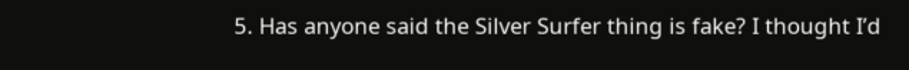5. Has anyone said the Silver Surfer thing is fake? I thought I’d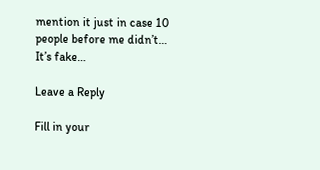mention it just in case 10 people before me didn’t… It’s fake…

Leave a Reply

Fill in your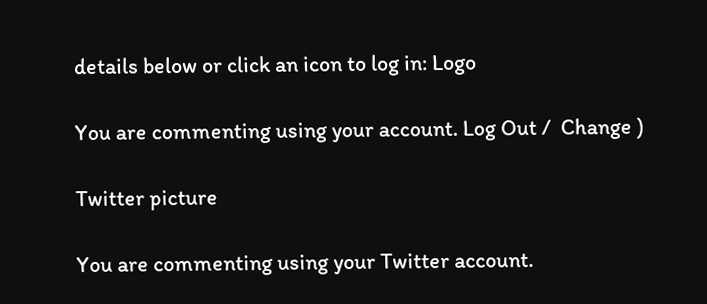details below or click an icon to log in: Logo

You are commenting using your account. Log Out /  Change )

Twitter picture

You are commenting using your Twitter account.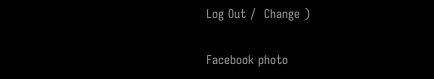Log Out /  Change )

Facebook photo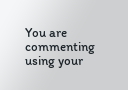You are commenting using your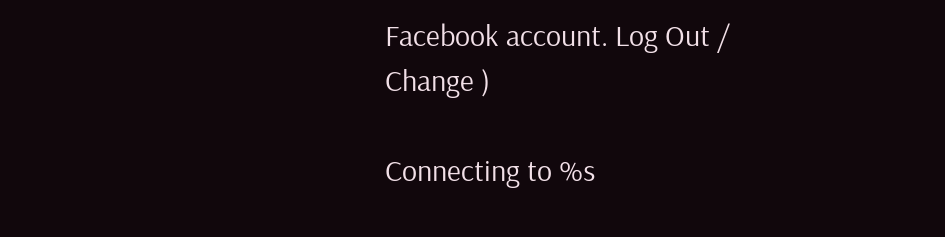Facebook account. Log Out /  Change )

Connecting to %s